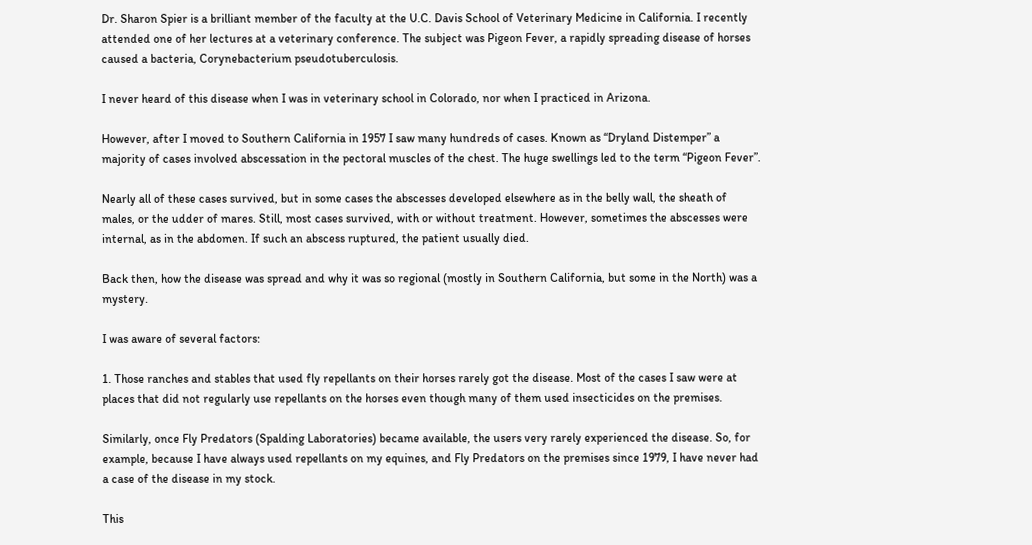Dr. Sharon Spier is a brilliant member of the faculty at the U.C. Davis School of Veterinary Medicine in California. I recently attended one of her lectures at a veterinary conference. The subject was Pigeon Fever, a rapidly spreading disease of horses caused a bacteria, Corynebacterium pseudotuberculosis.

I never heard of this disease when I was in veterinary school in Colorado, nor when I practiced in Arizona.

However, after I moved to Southern California in 1957 I saw many hundreds of cases. Known as “Dryland Distemper” a majority of cases involved abscessation in the pectoral muscles of the chest. The huge swellings led to the term “Pigeon Fever”.

Nearly all of these cases survived, but in some cases the abscesses developed elsewhere as in the belly wall, the sheath of males, or the udder of mares. Still, most cases survived, with or without treatment. However, sometimes the abscesses were internal, as in the abdomen. If such an abscess ruptured, the patient usually died.

Back then, how the disease was spread and why it was so regional (mostly in Southern California, but some in the North) was a mystery.

I was aware of several factors:

1. Those ranches and stables that used fly repellants on their horses rarely got the disease. Most of the cases I saw were at places that did not regularly use repellants on the horses even though many of them used insecticides on the premises.

Similarly, once Fly Predators (Spalding Laboratories) became available, the users very rarely experienced the disease. So, for example, because I have always used repellants on my equines, and Fly Predators on the premises since 1979, I have never had a case of the disease in my stock.

This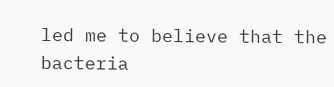led me to believe that the bacteria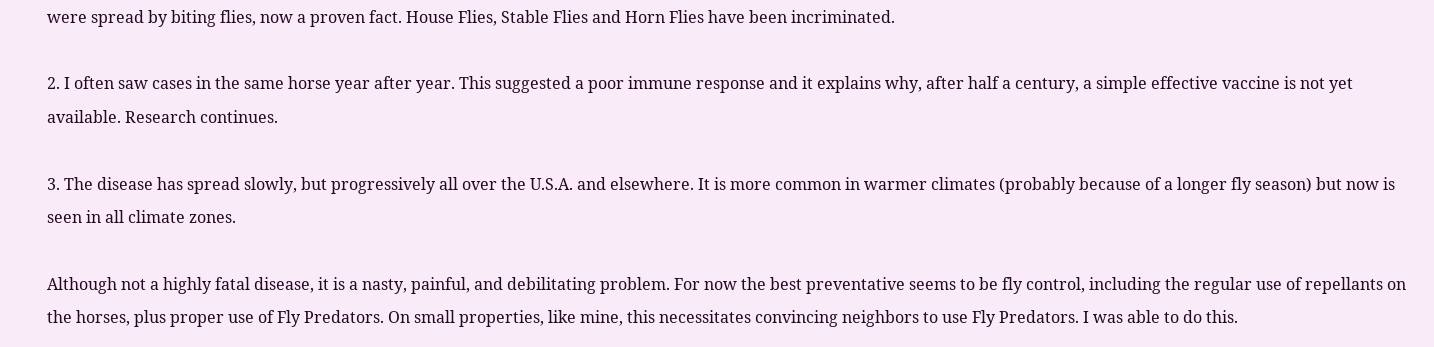were spread by biting flies, now a proven fact. House Flies, Stable Flies and Horn Flies have been incriminated.

2. I often saw cases in the same horse year after year. This suggested a poor immune response and it explains why, after half a century, a simple effective vaccine is not yet available. Research continues.

3. The disease has spread slowly, but progressively all over the U.S.A. and elsewhere. It is more common in warmer climates (probably because of a longer fly season) but now is seen in all climate zones.

Although not a highly fatal disease, it is a nasty, painful, and debilitating problem. For now the best preventative seems to be fly control, including the regular use of repellants on the horses, plus proper use of Fly Predators. On small properties, like mine, this necessitates convincing neighbors to use Fly Predators. I was able to do this.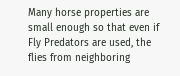Many horse properties are small enough so that even if Fly Predators are used, the flies from neighboring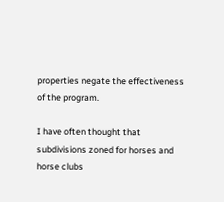properties negate the effectiveness of the program.

I have often thought that subdivisions zoned for horses and horse clubs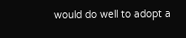would do well to adopt a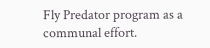Fly Predator program as a communal effort.